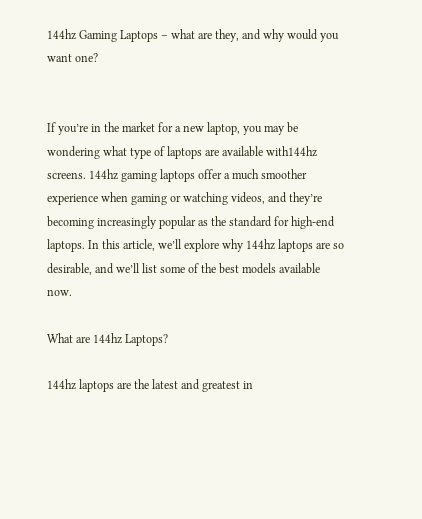144hz Gaming Laptops – what are they, and why would you want one?


If you’re in the market for a new laptop, you may be wondering what type of laptops are available with144hz screens. 144hz gaming laptops offer a much smoother experience when gaming or watching videos, and they’re becoming increasingly popular as the standard for high-end laptops. In this article, we’ll explore why 144hz laptops are so desirable, and we’ll list some of the best models available now.

What are 144hz Laptops?

144hz laptops are the latest and greatest in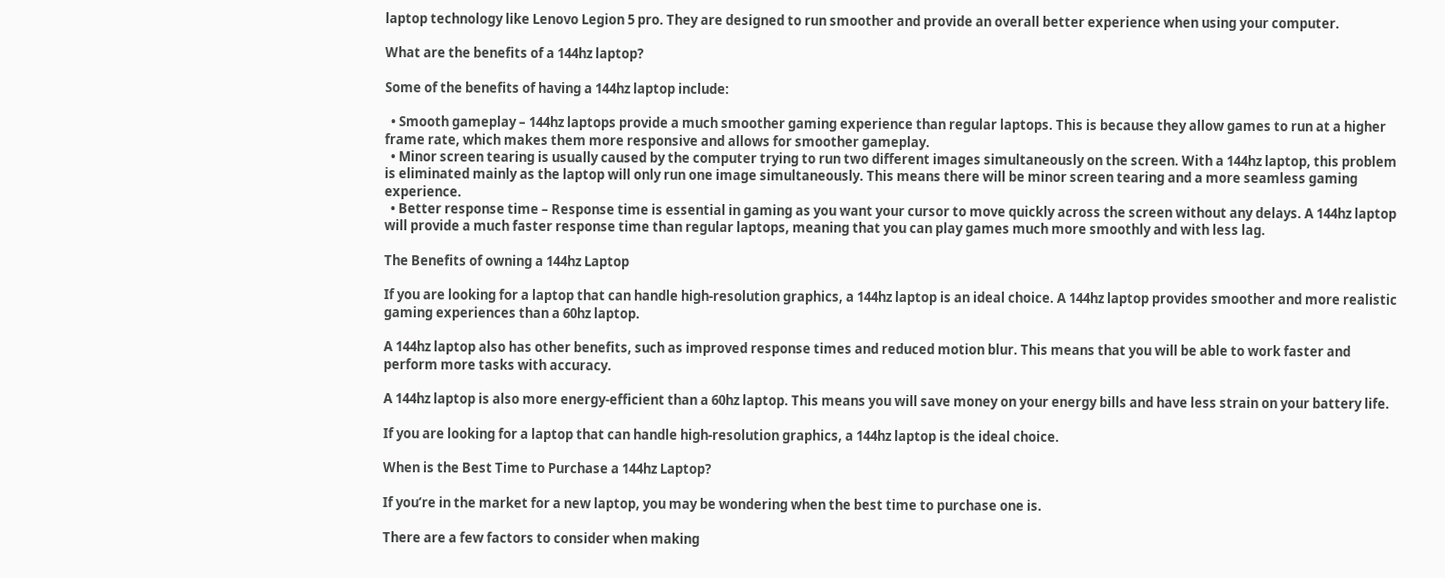laptop technology like Lenovo Legion 5 pro. They are designed to run smoother and provide an overall better experience when using your computer.

What are the benefits of a 144hz laptop?

Some of the benefits of having a 144hz laptop include:

  • Smooth gameplay – 144hz laptops provide a much smoother gaming experience than regular laptops. This is because they allow games to run at a higher frame rate, which makes them more responsive and allows for smoother gameplay.
  • Minor screen tearing is usually caused by the computer trying to run two different images simultaneously on the screen. With a 144hz laptop, this problem is eliminated mainly as the laptop will only run one image simultaneously. This means there will be minor screen tearing and a more seamless gaming experience.
  • Better response time – Response time is essential in gaming as you want your cursor to move quickly across the screen without any delays. A 144hz laptop will provide a much faster response time than regular laptops, meaning that you can play games much more smoothly and with less lag.

The Benefits of owning a 144hz Laptop

If you are looking for a laptop that can handle high-resolution graphics, a 144hz laptop is an ideal choice. A 144hz laptop provides smoother and more realistic gaming experiences than a 60hz laptop.

A 144hz laptop also has other benefits, such as improved response times and reduced motion blur. This means that you will be able to work faster and perform more tasks with accuracy.

A 144hz laptop is also more energy-efficient than a 60hz laptop. This means you will save money on your energy bills and have less strain on your battery life.

If you are looking for a laptop that can handle high-resolution graphics, a 144hz laptop is the ideal choice.

When is the Best Time to Purchase a 144hz Laptop?

If you’re in the market for a new laptop, you may be wondering when the best time to purchase one is.

There are a few factors to consider when making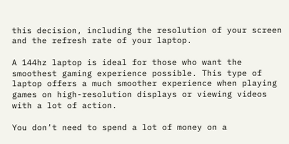this decision, including the resolution of your screen and the refresh rate of your laptop.

A 144hz laptop is ideal for those who want the smoothest gaming experience possible. This type of laptop offers a much smoother experience when playing games on high-resolution displays or viewing videos with a lot of action.

You don’t need to spend a lot of money on a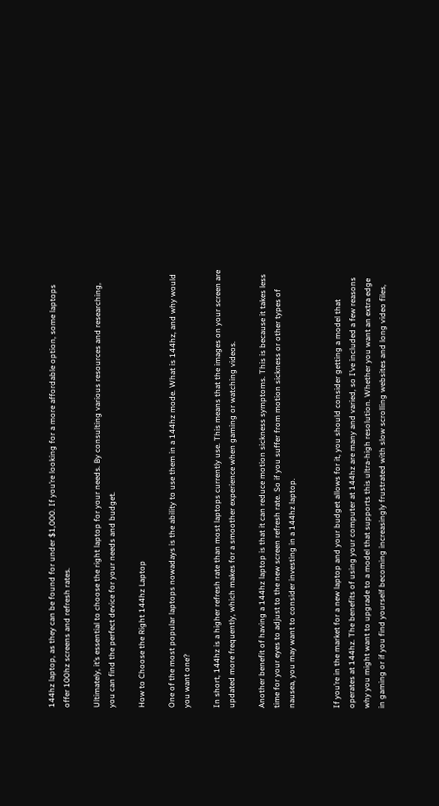144hz laptop, as they can be found for under $1,000. If you’re looking for a more affordable option, some laptops offer 100hz screens and refresh rates.

Ultimately, it’s essential to choose the right laptop for your needs. By consulting various resources and researching, you can find the perfect device for your needs and budget.

How to Choose the Right 144hz Laptop

One of the most popular laptops nowadays is the ability to use them in a 144hz mode. What is 144hz, and why would you want one?

In short, 144hz is a higher refresh rate than most laptops currently use. This means that the images on your screen are updated more frequently, which makes for a smoother experience when gaming or watching videos.

Another benefit of having a 144hz laptop is that it can reduce motion sickness symptoms. This is because it takes less time for your eyes to adjust to the new screen refresh rate. So if you suffer from motion sickness or other types of nausea, you may want to consider investing in a 144hz laptop.


If you’re in the market for a new laptop and your budget allows for it, you should consider getting a model that operates at 144hz. The benefits of using your computer at 144hz are many and varied, so I’ve included a few reasons why you might want to upgrade to a model that supports this ultra-high resolution. Whether you want an extra edge in gaming or if you find yourself becoming increasingly frustrated with slow scrolling websites and long video files,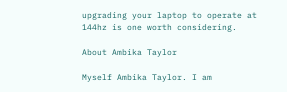upgrading your laptop to operate at 144hz is one worth considering.

About Ambika Taylor

Myself Ambika Taylor. I am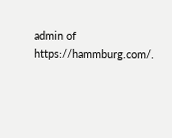admin of https://hammburg.com/.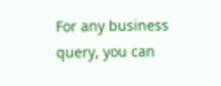For any business query, you can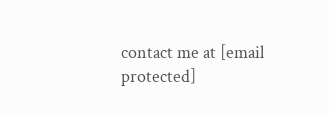contact me at [email protected]